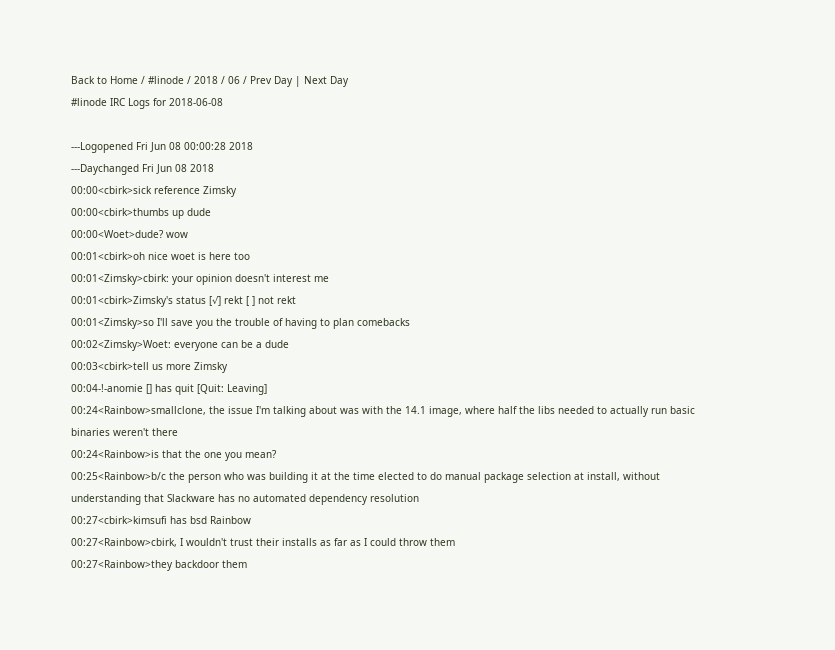Back to Home / #linode / 2018 / 06 / Prev Day | Next Day
#linode IRC Logs for 2018-06-08

---Logopened Fri Jun 08 00:00:28 2018
---Daychanged Fri Jun 08 2018
00:00<cbirk>sick reference Zimsky
00:00<cbirk>thumbs up dude
00:00<Woet>dude? wow
00:01<cbirk>oh nice woet is here too
00:01<Zimsky>cbirk: your opinion doesn't interest me
00:01<cbirk>Zimsky's status [√] rekt [ ] not rekt
00:01<Zimsky>so I'll save you the trouble of having to plan comebacks
00:02<Zimsky>Woet: everyone can be a dude
00:03<cbirk>tell us more Zimsky
00:04-!-anomie [] has quit [Quit: Leaving]
00:24<Rainbow>smallclone, the issue I'm talking about was with the 14.1 image, where half the libs needed to actually run basic binaries weren't there
00:24<Rainbow>is that the one you mean?
00:25<Rainbow>b/c the person who was building it at the time elected to do manual package selection at install, without understanding that Slackware has no automated dependency resolution
00:27<cbirk>kimsufi has bsd Rainbow
00:27<Rainbow>cbirk, I wouldn't trust their installs as far as I could throw them
00:27<Rainbow>they backdoor them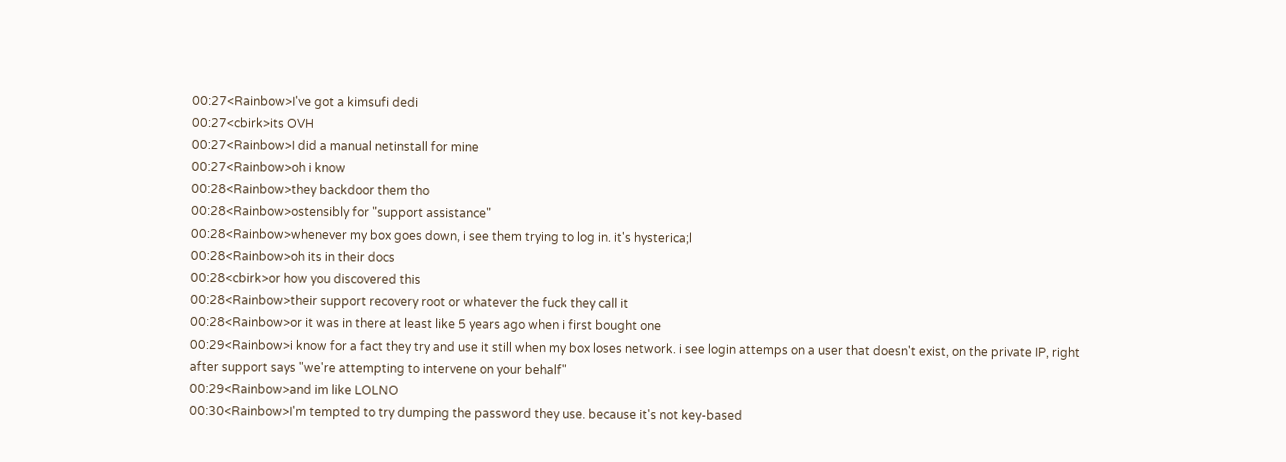00:27<Rainbow>I've got a kimsufi dedi
00:27<cbirk>its OVH
00:27<Rainbow>I did a manual netinstall for mine
00:27<Rainbow>oh i know
00:28<Rainbow>they backdoor them tho
00:28<Rainbow>ostensibly for "support assistance"
00:28<Rainbow>whenever my box goes down, i see them trying to log in. it's hysterica;l
00:28<Rainbow>oh its in their docs
00:28<cbirk>or how you discovered this
00:28<Rainbow>their support recovery root or whatever the fuck they call it
00:28<Rainbow>or it was in there at least like 5 years ago when i first bought one
00:29<Rainbow>i know for a fact they try and use it still when my box loses network. i see login attemps on a user that doesn't exist, on the private IP, right after support says "we're attempting to intervene on your behalf"
00:29<Rainbow>and im like LOLNO
00:30<Rainbow>I'm tempted to try dumping the password they use. because it's not key-based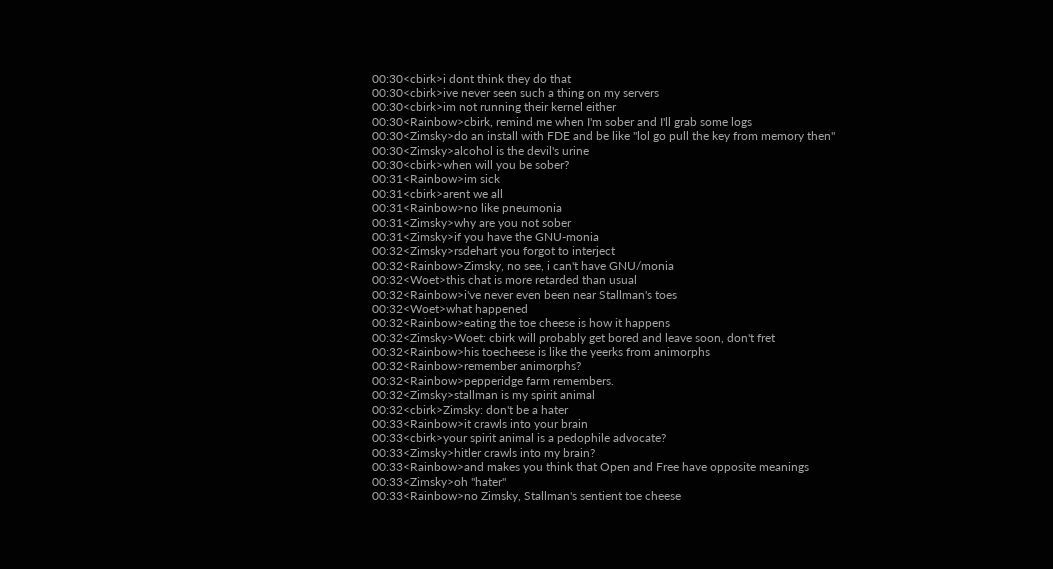00:30<cbirk>i dont think they do that
00:30<cbirk>ive never seen such a thing on my servers
00:30<cbirk>im not running their kernel either
00:30<Rainbow>cbirk, remind me when I'm sober and I'll grab some logs
00:30<Zimsky>do an install with FDE and be like "lol go pull the key from memory then"
00:30<Zimsky>alcohol is the devil's urine
00:30<cbirk>when will you be sober?
00:31<Rainbow>im sick
00:31<cbirk>arent we all
00:31<Rainbow>no like pneumonia
00:31<Zimsky>why are you not sober
00:31<Zimsky>if you have the GNU-monia
00:32<Zimsky>rsdehart you forgot to interject
00:32<Rainbow>Zimsky, no see, i can't have GNU/monia
00:32<Woet>this chat is more retarded than usual
00:32<Rainbow>i've never even been near Stallman's toes
00:32<Woet>what happened
00:32<Rainbow>eating the toe cheese is how it happens
00:32<Zimsky>Woet: cbirk will probably get bored and leave soon, don't fret
00:32<Rainbow>his toecheese is like the yeerks from animorphs
00:32<Rainbow>remember animorphs?
00:32<Rainbow>pepperidge farm remembers.
00:32<Zimsky>stallman is my spirit animal
00:32<cbirk>Zimsky: don't be a hater
00:33<Rainbow>it crawls into your brain
00:33<cbirk>your spirit animal is a pedophile advocate?
00:33<Zimsky>hitler crawls into my brain?
00:33<Rainbow>and makes you think that Open and Free have opposite meanings
00:33<Zimsky>oh "hater"
00:33<Rainbow>no Zimsky, Stallman's sentient toe cheese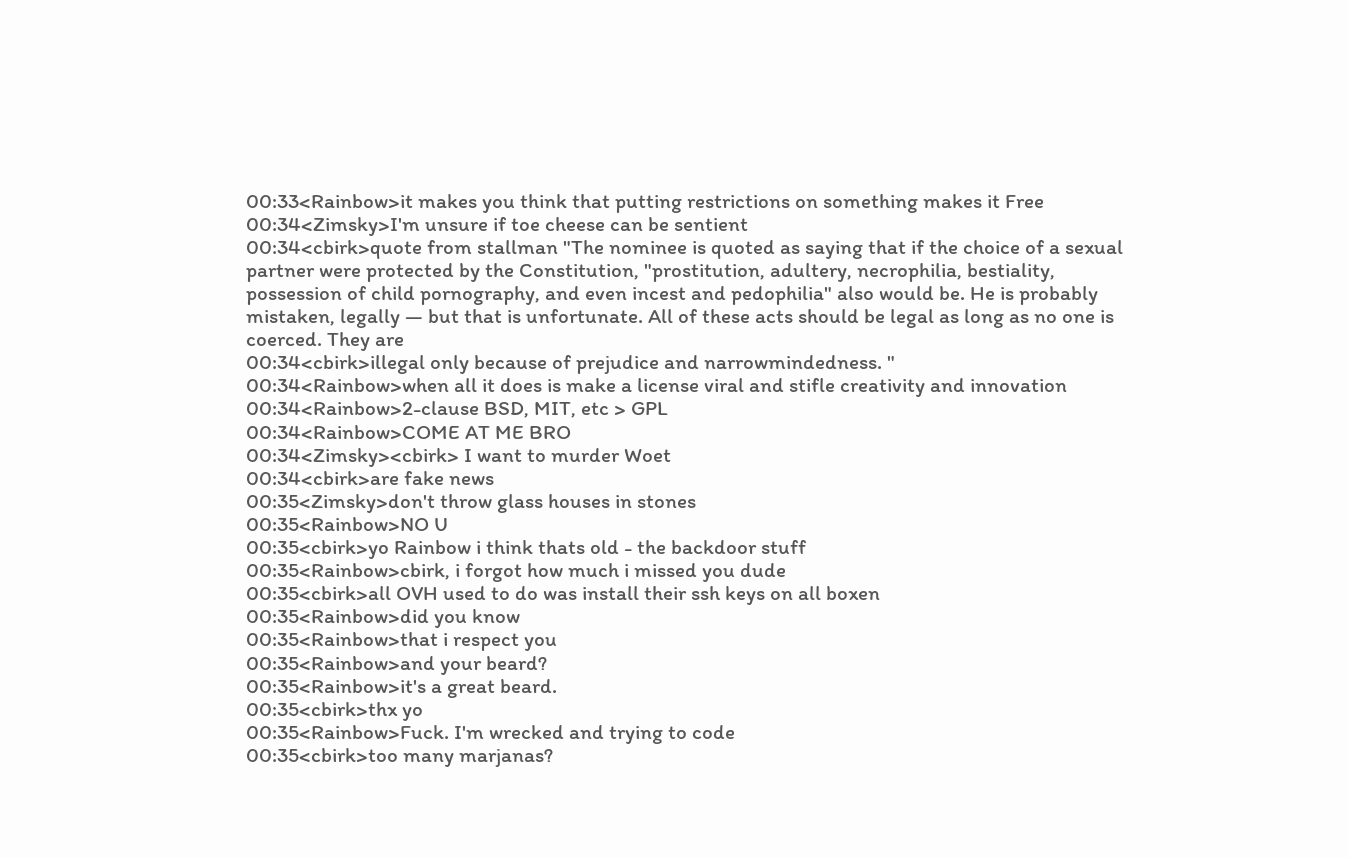00:33<Rainbow>it makes you think that putting restrictions on something makes it Free
00:34<Zimsky>I'm unsure if toe cheese can be sentient
00:34<cbirk>quote from stallman "The nominee is quoted as saying that if the choice of a sexual partner were protected by the Constitution, "prostitution, adultery, necrophilia, bestiality, possession of child pornography, and even incest and pedophilia" also would be. He is probably mistaken, legally — but that is unfortunate. All of these acts should be legal as long as no one is coerced. They are
00:34<cbirk>illegal only because of prejudice and narrowmindedness. "
00:34<Rainbow>when all it does is make a license viral and stifle creativity and innovation
00:34<Rainbow>2-clause BSD, MIT, etc > GPL
00:34<Rainbow>COME AT ME BRO
00:34<Zimsky><cbirk> I want to murder Woet
00:34<cbirk>are fake news
00:35<Zimsky>don't throw glass houses in stones
00:35<Rainbow>NO U
00:35<cbirk>yo Rainbow i think thats old - the backdoor stuff
00:35<Rainbow>cbirk, i forgot how much i missed you dude
00:35<cbirk>all OVH used to do was install their ssh keys on all boxen
00:35<Rainbow>did you know
00:35<Rainbow>that i respect you
00:35<Rainbow>and your beard?
00:35<Rainbow>it's a great beard.
00:35<cbirk>thx yo
00:35<Rainbow>Fuck. I'm wrecked and trying to code
00:35<cbirk>too many marjanas?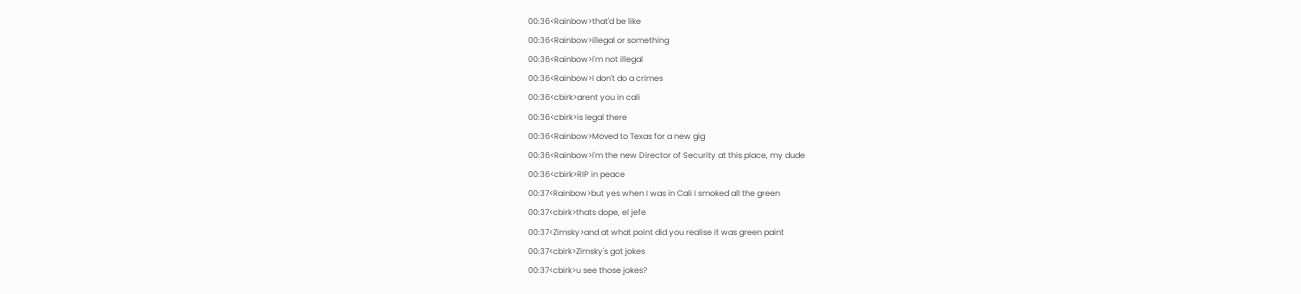00:36<Rainbow>that'd be like
00:36<Rainbow>illegal or something
00:36<Rainbow>I'm not illegal
00:36<Rainbow>I don't do a crimes
00:36<cbirk>arent you in cali
00:36<cbirk>is legal there
00:36<Rainbow>Moved to Texas for a new gig
00:36<Rainbow>I'm the new Director of Security at this place, my dude
00:36<cbirk>RIP in peace
00:37<Rainbow>but yes when I was in Cali I smoked all the green
00:37<cbirk>thats dope, el jefe
00:37<Zimsky>and at what point did you realise it was green paint
00:37<cbirk>Zimsky's got jokes
00:37<cbirk>u see those jokes?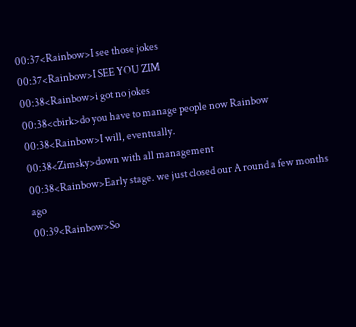00:37<Rainbow>I see those jokes
00:37<Rainbow>I SEE YOU ZIM
00:38<Rainbow>i got no jokes
00:38<cbirk>do you have to manage people now Rainbow
00:38<Rainbow>I will, eventually.
00:38<Zimsky>down with all management
00:38<Rainbow>Early stage. we just closed our A round a few months ago
00:39<Rainbow>So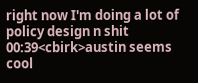right now I'm doing a lot of policy design n shit
00:39<cbirk>austin seems cool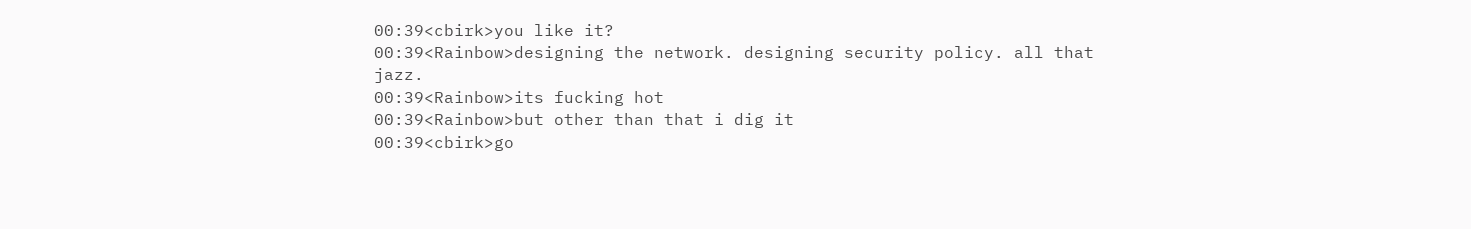00:39<cbirk>you like it?
00:39<Rainbow>designing the network. designing security policy. all that jazz.
00:39<Rainbow>its fucking hot
00:39<Rainbow>but other than that i dig it
00:39<cbirk>go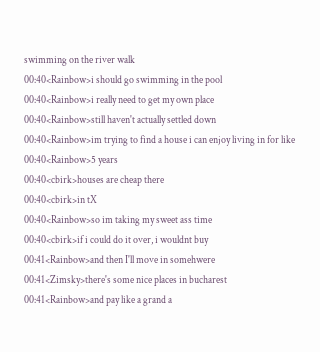swimming on the river walk
00:40<Rainbow>i should go swimming in the pool
00:40<Rainbow>i really need to get my own place
00:40<Rainbow>still haven't actually settled down
00:40<Rainbow>im trying to find a house i can enjoy living in for like
00:40<Rainbow>5 years
00:40<cbirk>houses are cheap there
00:40<cbirk>in tX
00:40<Rainbow>so im taking my sweet ass time
00:40<cbirk>if i could do it over, i wouldnt buy
00:41<Rainbow>and then I'll move in somehwere
00:41<Zimsky>there's some nice places in bucharest
00:41<Rainbow>and pay like a grand a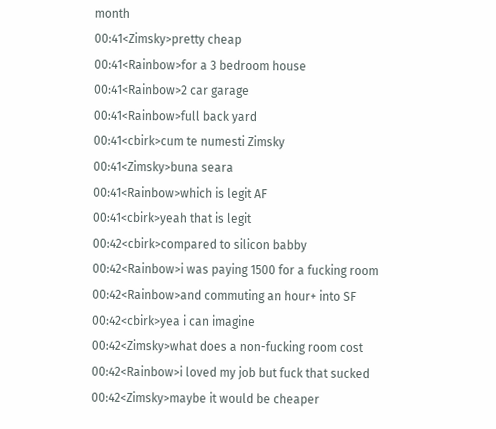month
00:41<Zimsky>pretty cheap
00:41<Rainbow>for a 3 bedroom house
00:41<Rainbow>2 car garage
00:41<Rainbow>full back yard
00:41<cbirk>cum te numesti Zimsky
00:41<Zimsky>buna seara
00:41<Rainbow>which is legit AF
00:41<cbirk>yeah that is legit
00:42<cbirk>compared to silicon babby
00:42<Rainbow>i was paying 1500 for a fucking room
00:42<Rainbow>and commuting an hour+ into SF
00:42<cbirk>yea i can imagine
00:42<Zimsky>what does a non-fucking room cost
00:42<Rainbow>i loved my job but fuck that sucked
00:42<Zimsky>maybe it would be cheaper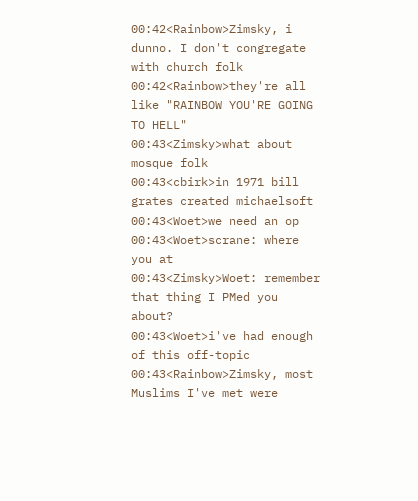00:42<Rainbow>Zimsky, i dunno. I don't congregate with church folk
00:42<Rainbow>they're all like "RAINBOW YOU'RE GOING TO HELL"
00:43<Zimsky>what about mosque folk
00:43<cbirk>in 1971 bill grates created michaelsoft
00:43<Woet>we need an op
00:43<Woet>scrane: where you at
00:43<Zimsky>Woet: remember that thing I PMed you about?
00:43<Woet>i've had enough of this off-topic
00:43<Rainbow>Zimsky, most Muslims I've met were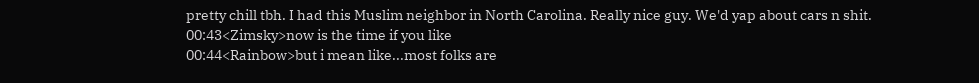pretty chill tbh. I had this Muslim neighbor in North Carolina. Really nice guy. We'd yap about cars n shit.
00:43<Zimsky>now is the time if you like
00:44<Rainbow>but i mean like...most folks are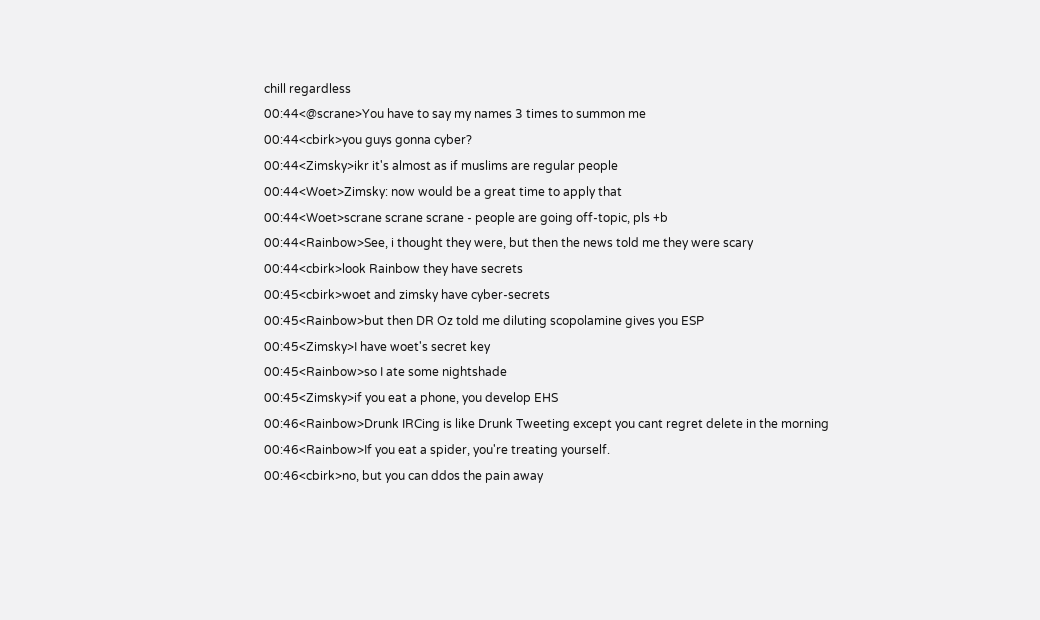chill regardless
00:44<@scrane>You have to say my names 3 times to summon me
00:44<cbirk>you guys gonna cyber?
00:44<Zimsky>ikr it's almost as if muslims are regular people
00:44<Woet>Zimsky: now would be a great time to apply that
00:44<Woet>scrane scrane scrane - people are going off-topic, pls +b
00:44<Rainbow>See, i thought they were, but then the news told me they were scary
00:44<cbirk>look Rainbow they have secrets
00:45<cbirk>woet and zimsky have cyber-secrets
00:45<Rainbow>but then DR Oz told me diluting scopolamine gives you ESP
00:45<Zimsky>I have woet's secret key
00:45<Rainbow>so I ate some nightshade
00:45<Zimsky>if you eat a phone, you develop EHS
00:46<Rainbow>Drunk IRCing is like Drunk Tweeting except you cant regret delete in the morning
00:46<Rainbow>If you eat a spider, you're treating yourself.
00:46<cbirk>no, but you can ddos the pain away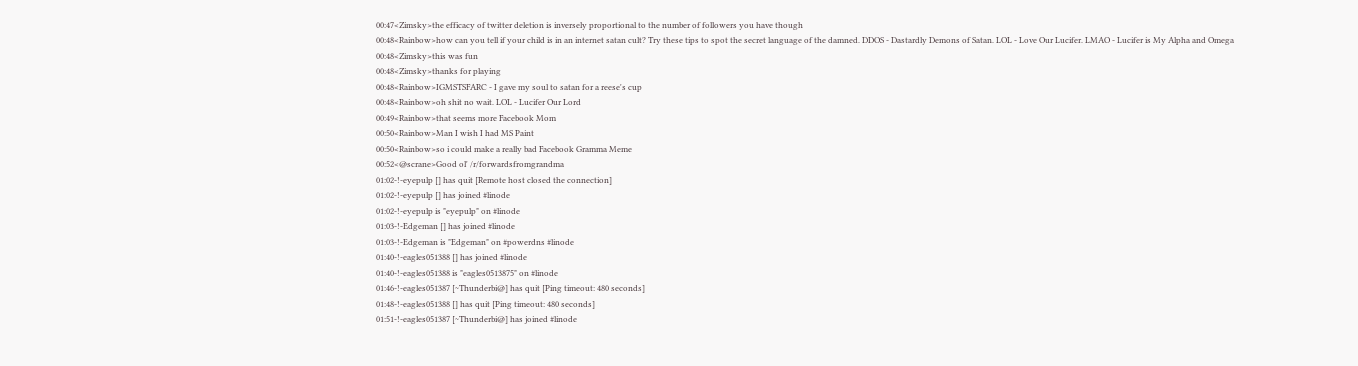00:47<Zimsky>the efficacy of twitter deletion is inversely proportional to the number of followers you have though
00:48<Rainbow>how can you tell if your child is in an internet satan cult? Try these tips to spot the secret language of the damned. DDOS - Dastardly Demons of Satan. LOL - Love Our Lucifer. LMAO - Lucifer is My Alpha and Omega
00:48<Zimsky>this was fun
00:48<Zimsky>thanks for playing
00:48<Rainbow>IGMSTSFARC - I gave my soul to satan for a reese's cup
00:48<Rainbow>oh shit no wait. LOL - Lucifer Our Lord
00:49<Rainbow>that seems more Facebook Mom
00:50<Rainbow>Man I wish I had MS Paint
00:50<Rainbow>so i could make a really bad Facebook Gramma Meme
00:52<@scrane>Good ol' /r/forwardsfromgrandma
01:02-!-eyepulp [] has quit [Remote host closed the connection]
01:02-!-eyepulp [] has joined #linode
01:02-!-eyepulp is "eyepulp" on #linode
01:03-!-Edgeman [] has joined #linode
01:03-!-Edgeman is "Edgeman" on #powerdns #linode
01:40-!-eagles051388 [] has joined #linode
01:40-!-eagles051388 is "eagles0513875" on #linode
01:46-!-eagles051387 [~Thunderbi@] has quit [Ping timeout: 480 seconds]
01:48-!-eagles051388 [] has quit [Ping timeout: 480 seconds]
01:51-!-eagles051387 [~Thunderbi@] has joined #linode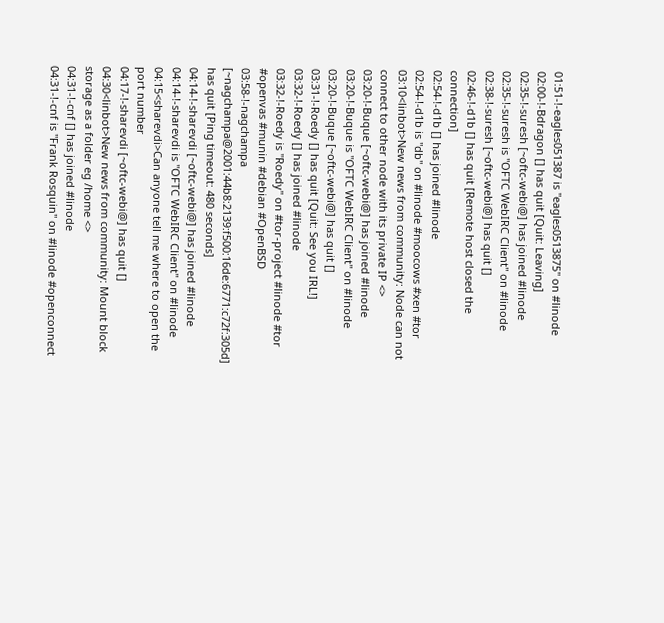01:51-!-eagles051387 is "eagles0513875" on #linode
02:00-!-Bdragon [] has quit [Quit: Leaving]
02:35-!-suresh [~oftc-webi@] has joined #linode
02:35-!-suresh is "OFTC WebIRC Client" on #linode
02:38-!-suresh [~oftc-webi@] has quit []
02:46-!-d1b [] has quit [Remote host closed the connection]
02:54-!-d1b [] has joined #linode
02:54-!-d1b is "db" on #linode #moocows #xen #tor
03:10<linbot>New news from community: Node can not connect to other node with its private IP <>
03:20-!-Buque [~oftc-webi@] has joined #linode
03:20-!-Buque is "OFTC WebIRC Client" on #linode
03:20-!-Buque [~oftc-webi@] has quit []
03:31-!-Roedy [] has quit [Quit: See you IRL!]
03:32-!-Roedy [] has joined #linode
03:32-!-Roedy is "Roedy" on #tor-project #linode #tor #openvas #munin #debian #OpenBSD
03:58-!-nagchampa [~nagchampa@2001:44b8:2139:f500:16de:6771:c72f:305d] has quit [Ping timeout: 480 seconds]
04:14-!-sharevdi [~oftc-webi@] has joined #linode
04:14-!-sharevdi is "OFTC WebIRC Client" on #linode
04:15<sharevdi>Can anyone tell me where to open the port number
04:17-!-sharevdi [~oftc-webi@] has quit []
04:30<linbot>New news from community: Mount block storage as a folder eg /home <>
04:31-!-cnf [] has joined #linode
04:31-!-cnf is "Frank Rosquin" on #linode #openconnect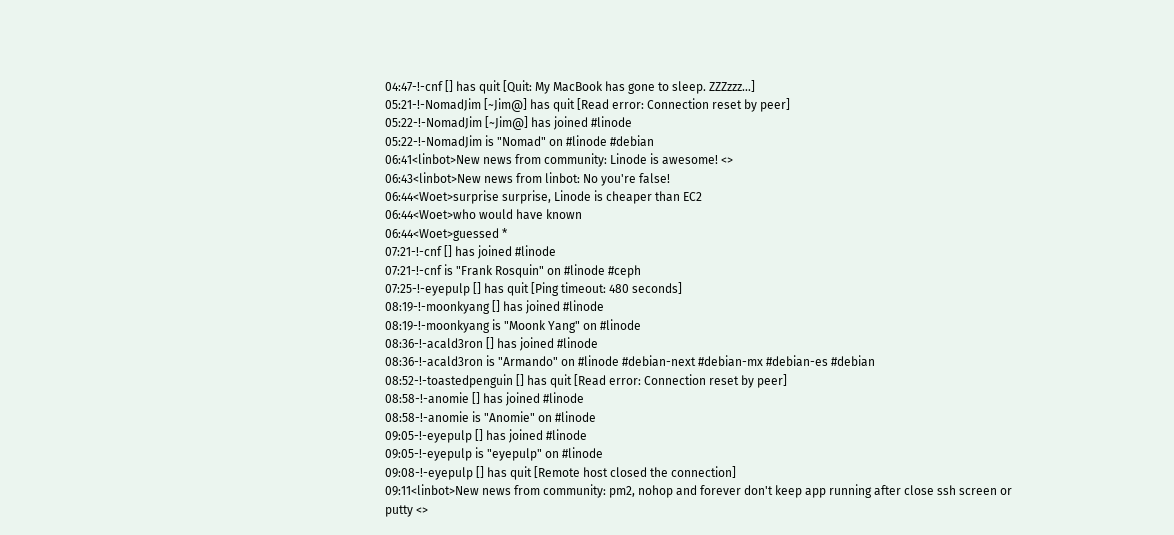04:47-!-cnf [] has quit [Quit: My MacBook has gone to sleep. ZZZzzz…]
05:21-!-NomadJim [~Jim@] has quit [Read error: Connection reset by peer]
05:22-!-NomadJim [~Jim@] has joined #linode
05:22-!-NomadJim is "Nomad" on #linode #debian
06:41<linbot>New news from community: Linode is awesome! <>
06:43<linbot>New news from linbot: No you're false!
06:44<Woet>surprise surprise, Linode is cheaper than EC2
06:44<Woet>who would have known
06:44<Woet>guessed *
07:21-!-cnf [] has joined #linode
07:21-!-cnf is "Frank Rosquin" on #linode #ceph
07:25-!-eyepulp [] has quit [Ping timeout: 480 seconds]
08:19-!-moonkyang [] has joined #linode
08:19-!-moonkyang is "Moonk Yang" on #linode
08:36-!-acald3ron [] has joined #linode
08:36-!-acald3ron is "Armando" on #linode #debian-next #debian-mx #debian-es #debian
08:52-!-toastedpenguin [] has quit [Read error: Connection reset by peer]
08:58-!-anomie [] has joined #linode
08:58-!-anomie is "Anomie" on #linode
09:05-!-eyepulp [] has joined #linode
09:05-!-eyepulp is "eyepulp" on #linode
09:08-!-eyepulp [] has quit [Remote host closed the connection]
09:11<linbot>New news from community: pm2, nohop and forever don't keep app running after close ssh screen or putty <>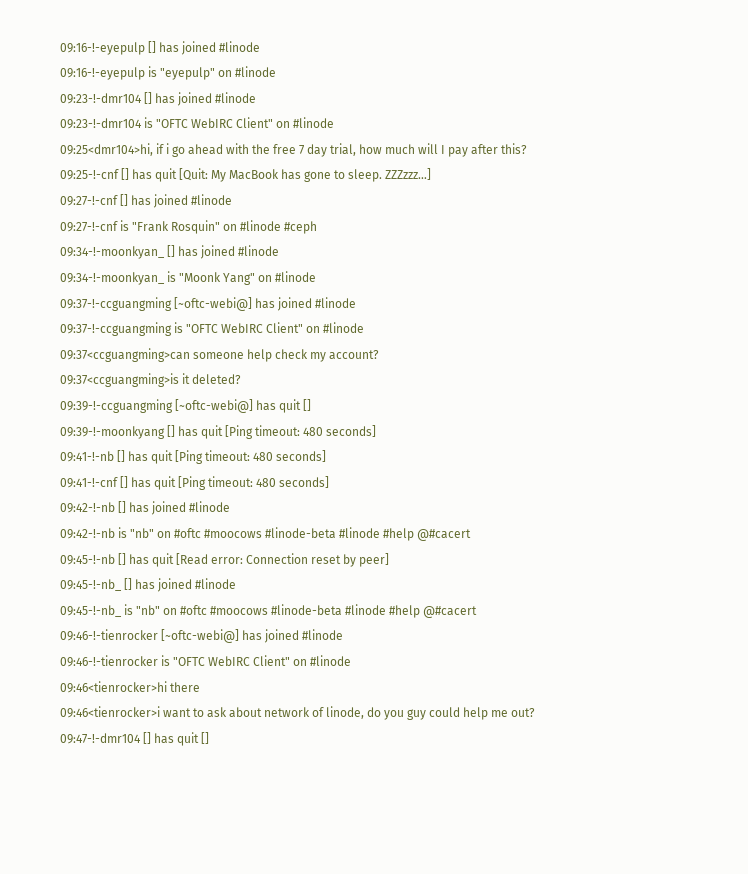09:16-!-eyepulp [] has joined #linode
09:16-!-eyepulp is "eyepulp" on #linode
09:23-!-dmr104 [] has joined #linode
09:23-!-dmr104 is "OFTC WebIRC Client" on #linode
09:25<dmr104>hi, if i go ahead with the free 7 day trial, how much will I pay after this?
09:25-!-cnf [] has quit [Quit: My MacBook has gone to sleep. ZZZzzz…]
09:27-!-cnf [] has joined #linode
09:27-!-cnf is "Frank Rosquin" on #linode #ceph
09:34-!-moonkyan_ [] has joined #linode
09:34-!-moonkyan_ is "Moonk Yang" on #linode
09:37-!-ccguangming [~oftc-webi@] has joined #linode
09:37-!-ccguangming is "OFTC WebIRC Client" on #linode
09:37<ccguangming>can someone help check my account?
09:37<ccguangming>is it deleted?
09:39-!-ccguangming [~oftc-webi@] has quit []
09:39-!-moonkyang [] has quit [Ping timeout: 480 seconds]
09:41-!-nb [] has quit [Ping timeout: 480 seconds]
09:41-!-cnf [] has quit [Ping timeout: 480 seconds]
09:42-!-nb [] has joined #linode
09:42-!-nb is "nb" on #oftc #moocows #linode-beta #linode #help @#cacert
09:45-!-nb [] has quit [Read error: Connection reset by peer]
09:45-!-nb_ [] has joined #linode
09:45-!-nb_ is "nb" on #oftc #moocows #linode-beta #linode #help @#cacert
09:46-!-tienrocker [~oftc-webi@] has joined #linode
09:46-!-tienrocker is "OFTC WebIRC Client" on #linode
09:46<tienrocker>hi there
09:46<tienrocker>i want to ask about network of linode, do you guy could help me out?
09:47-!-dmr104 [] has quit []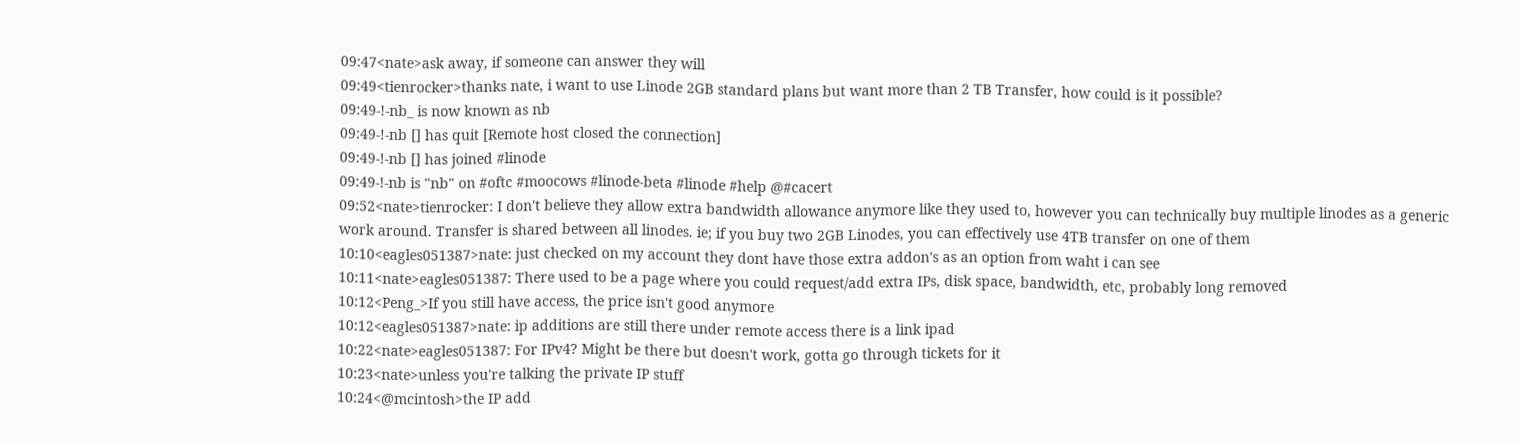09:47<nate>ask away, if someone can answer they will
09:49<tienrocker>thanks nate, i want to use Linode 2GB standard plans but want more than 2 TB Transfer, how could is it possible?
09:49-!-nb_ is now known as nb
09:49-!-nb [] has quit [Remote host closed the connection]
09:49-!-nb [] has joined #linode
09:49-!-nb is "nb" on #oftc #moocows #linode-beta #linode #help @#cacert
09:52<nate>tienrocker: I don't believe they allow extra bandwidth allowance anymore like they used to, however you can technically buy multiple linodes as a generic work around. Transfer is shared between all linodes. ie; if you buy two 2GB Linodes, you can effectively use 4TB transfer on one of them
10:10<eagles051387>nate: just checked on my account they dont have those extra addon's as an option from waht i can see
10:11<nate>eagles051387: There used to be a page where you could request/add extra IPs, disk space, bandwidth, etc, probably long removed
10:12<Peng_>If you still have access, the price isn't good anymore
10:12<eagles051387>nate: ip additions are still there under remote access there is a link ipad
10:22<nate>eagles051387: For IPv4? Might be there but doesn't work, gotta go through tickets for it
10:23<nate>unless you're talking the private IP stuff
10:24<@mcintosh>the IP add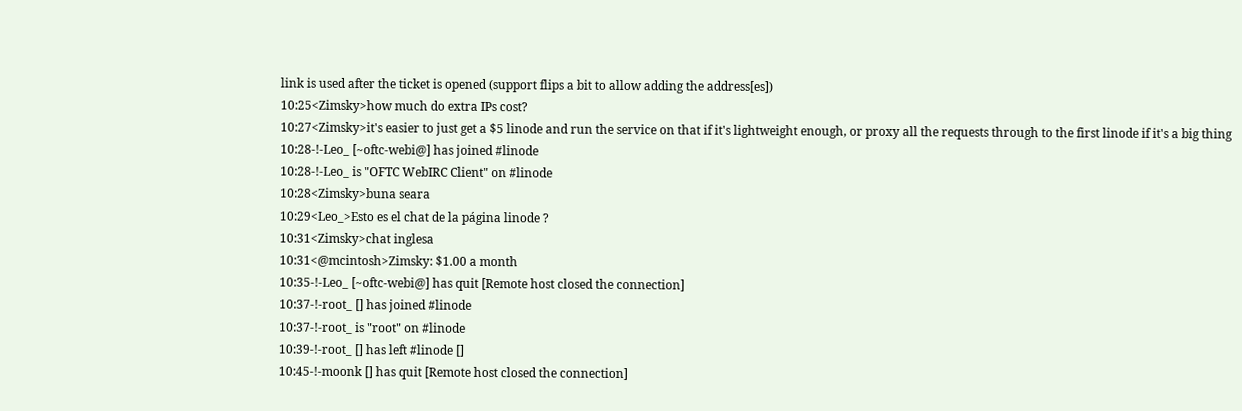link is used after the ticket is opened (support flips a bit to allow adding the address[es])
10:25<Zimsky>how much do extra IPs cost?
10:27<Zimsky>it's easier to just get a $5 linode and run the service on that if it's lightweight enough, or proxy all the requests through to the first linode if it's a big thing
10:28-!-Leo_ [~oftc-webi@] has joined #linode
10:28-!-Leo_ is "OFTC WebIRC Client" on #linode
10:28<Zimsky>buna seara
10:29<Leo_>Esto es el chat de la página linode ?
10:31<Zimsky>chat inglesa
10:31<@mcintosh>Zimsky: $1.00 a month
10:35-!-Leo_ [~oftc-webi@] has quit [Remote host closed the connection]
10:37-!-root_ [] has joined #linode
10:37-!-root_ is "root" on #linode
10:39-!-root_ [] has left #linode []
10:45-!-moonk [] has quit [Remote host closed the connection]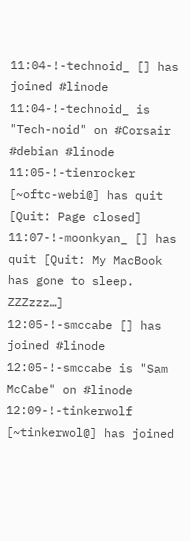11:04-!-technoid_ [] has joined #linode
11:04-!-technoid_ is "Tech-noid" on #Corsair #debian #linode
11:05-!-tienrocker [~oftc-webi@] has quit [Quit: Page closed]
11:07-!-moonkyan_ [] has quit [Quit: My MacBook has gone to sleep. ZZZzzz…]
12:05-!-smccabe [] has joined #linode
12:05-!-smccabe is "Sam McCabe" on #linode
12:09-!-tinkerwolf [~tinkerwol@] has joined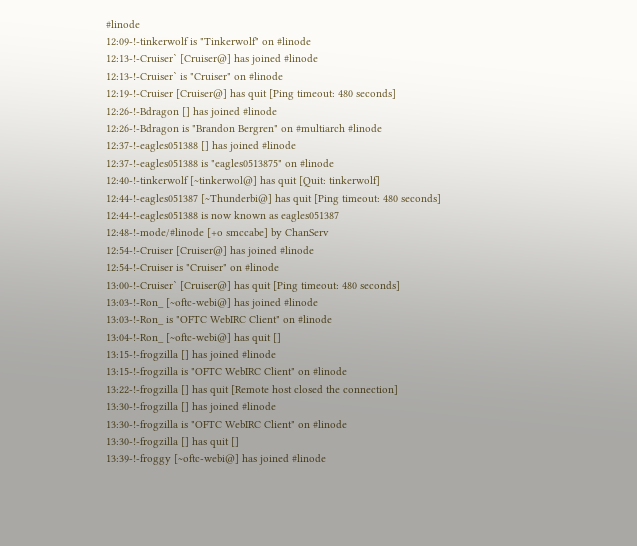#linode
12:09-!-tinkerwolf is "Tinkerwolf" on #linode
12:13-!-Cruiser` [Cruiser@] has joined #linode
12:13-!-Cruiser` is "Cruiser" on #linode
12:19-!-Cruiser [Cruiser@] has quit [Ping timeout: 480 seconds]
12:26-!-Bdragon [] has joined #linode
12:26-!-Bdragon is "Brandon Bergren" on #multiarch #linode
12:37-!-eagles051388 [] has joined #linode
12:37-!-eagles051388 is "eagles0513875" on #linode
12:40-!-tinkerwolf [~tinkerwol@] has quit [Quit: tinkerwolf]
12:44-!-eagles051387 [~Thunderbi@] has quit [Ping timeout: 480 seconds]
12:44-!-eagles051388 is now known as eagles051387
12:48-!-mode/#linode [+o smccabe] by ChanServ
12:54-!-Cruiser [Cruiser@] has joined #linode
12:54-!-Cruiser is "Cruiser" on #linode
13:00-!-Cruiser` [Cruiser@] has quit [Ping timeout: 480 seconds]
13:03-!-Ron_ [~oftc-webi@] has joined #linode
13:03-!-Ron_ is "OFTC WebIRC Client" on #linode
13:04-!-Ron_ [~oftc-webi@] has quit []
13:15-!-frogzilla [] has joined #linode
13:15-!-frogzilla is "OFTC WebIRC Client" on #linode
13:22-!-frogzilla [] has quit [Remote host closed the connection]
13:30-!-frogzilla [] has joined #linode
13:30-!-frogzilla is "OFTC WebIRC Client" on #linode
13:30-!-frogzilla [] has quit []
13:39-!-froggy [~oftc-webi@] has joined #linode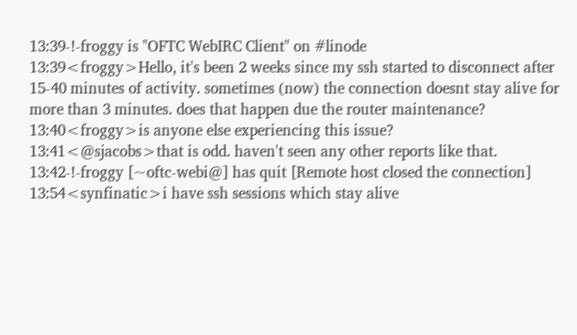13:39-!-froggy is "OFTC WebIRC Client" on #linode
13:39<froggy>Hello, it's been 2 weeks since my ssh started to disconnect after 15-40 minutes of activity. sometimes (now) the connection doesnt stay alive for more than 3 minutes. does that happen due the router maintenance?
13:40<froggy>is anyone else experiencing this issue?
13:41<@sjacobs>that is odd. haven't seen any other reports like that.
13:42-!-froggy [~oftc-webi@] has quit [Remote host closed the connection]
13:54<synfinatic>i have ssh sessions which stay alive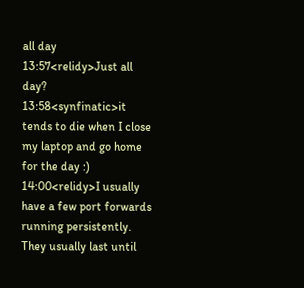all day
13:57<relidy>Just all day?
13:58<synfinatic>it tends to die when I close my laptop and go home for the day :)
14:00<relidy>I usually have a few port forwards running persistently. They usually last until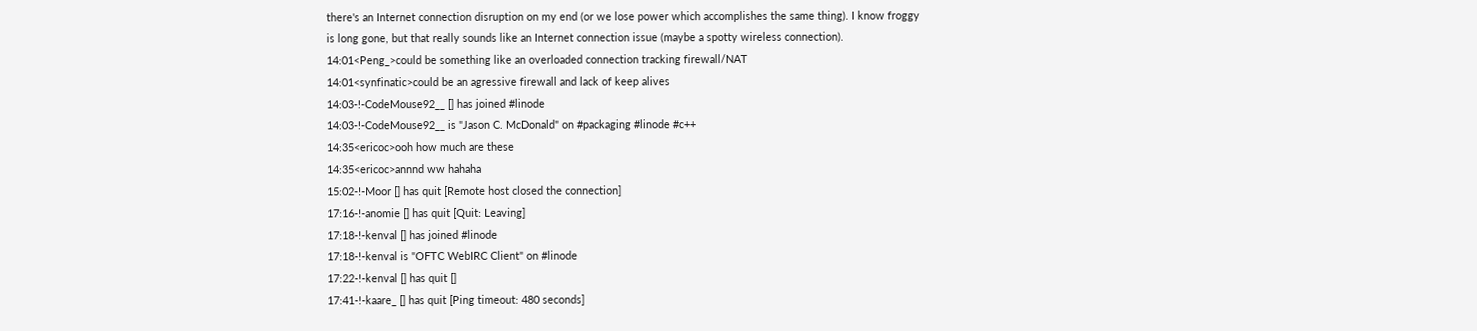there's an Internet connection disruption on my end (or we lose power which accomplishes the same thing). I know froggy is long gone, but that really sounds like an Internet connection issue (maybe a spotty wireless connection).
14:01<Peng_>could be something like an overloaded connection tracking firewall/NAT
14:01<synfinatic>could be an agressive firewall and lack of keep alives
14:03-!-CodeMouse92__ [] has joined #linode
14:03-!-CodeMouse92__ is "Jason C. McDonald" on #packaging #linode #c++
14:35<ericoc>ooh how much are these
14:35<ericoc>annnd ww hahaha
15:02-!-Moor [] has quit [Remote host closed the connection]
17:16-!-anomie [] has quit [Quit: Leaving]
17:18-!-kenval [] has joined #linode
17:18-!-kenval is "OFTC WebIRC Client" on #linode
17:22-!-kenval [] has quit []
17:41-!-kaare_ [] has quit [Ping timeout: 480 seconds]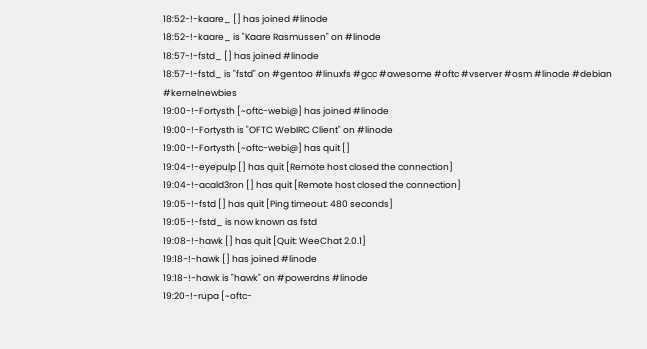18:52-!-kaare_ [] has joined #linode
18:52-!-kaare_ is "Kaare Rasmussen" on #linode
18:57-!-fstd_ [] has joined #linode
18:57-!-fstd_ is "fstd" on #gentoo #linuxfs #gcc #awesome #oftc #vserver #osm #linode #debian #kernelnewbies
19:00-!-Fortysth [~oftc-webi@] has joined #linode
19:00-!-Fortysth is "OFTC WebIRC Client" on #linode
19:00-!-Fortysth [~oftc-webi@] has quit []
19:04-!-eyepulp [] has quit [Remote host closed the connection]
19:04-!-acald3ron [] has quit [Remote host closed the connection]
19:05-!-fstd [] has quit [Ping timeout: 480 seconds]
19:05-!-fstd_ is now known as fstd
19:08-!-hawk [] has quit [Quit: WeeChat 2.0.1]
19:18-!-hawk [] has joined #linode
19:18-!-hawk is "hawk" on #powerdns #linode
19:20-!-rupa [~oftc-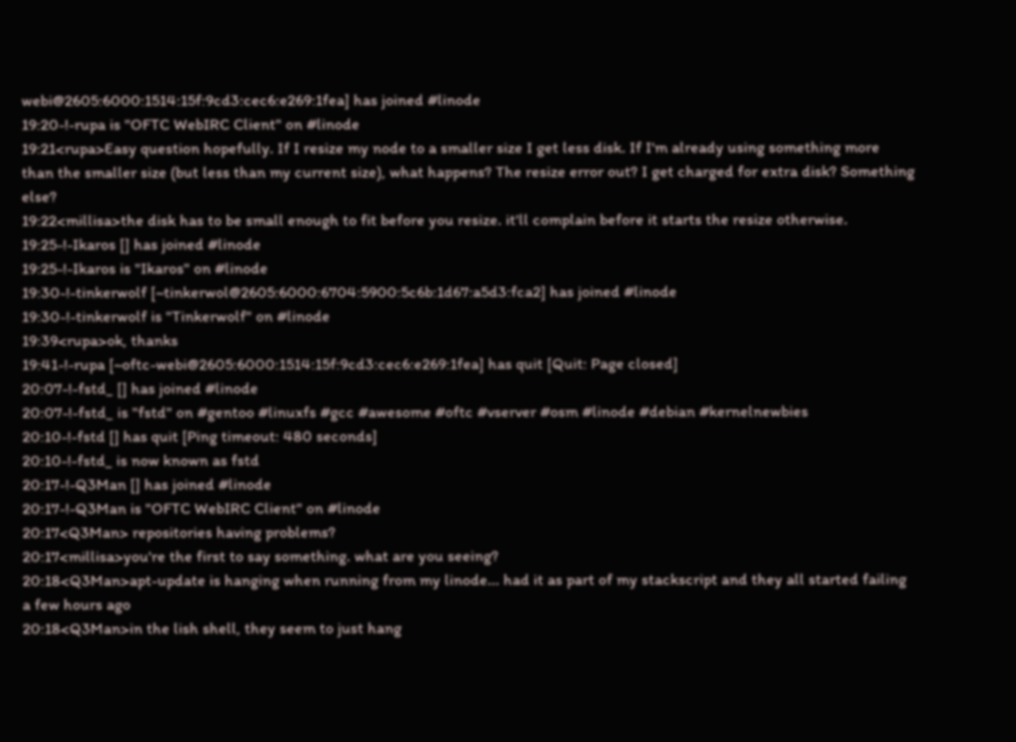webi@2605:6000:1514:15f:9cd3:cec6:e269:1fea] has joined #linode
19:20-!-rupa is "OFTC WebIRC Client" on #linode
19:21<rupa>Easy question hopefully. If I resize my node to a smaller size I get less disk. If I'm already using something more than the smaller size (but less than my current size), what happens? The resize error out? I get charged for extra disk? Something else?
19:22<millisa>the disk has to be small enough to fit before you resize. it'll complain before it starts the resize otherwise.
19:25-!-Ikaros [] has joined #linode
19:25-!-Ikaros is "Ikaros" on #linode
19:30-!-tinkerwolf [~tinkerwol@2605:6000:6704:5900:5c6b:1d67:a5d3:fca2] has joined #linode
19:30-!-tinkerwolf is "Tinkerwolf" on #linode
19:39<rupa>ok, thanks
19:41-!-rupa [~oftc-webi@2605:6000:1514:15f:9cd3:cec6:e269:1fea] has quit [Quit: Page closed]
20:07-!-fstd_ [] has joined #linode
20:07-!-fstd_ is "fstd" on #gentoo #linuxfs #gcc #awesome #oftc #vserver #osm #linode #debian #kernelnewbies
20:10-!-fstd [] has quit [Ping timeout: 480 seconds]
20:10-!-fstd_ is now known as fstd
20:17-!-Q3Man [] has joined #linode
20:17-!-Q3Man is "OFTC WebIRC Client" on #linode
20:17<Q3Man> repositories having problems?
20:17<millisa>you're the first to say something. what are you seeing?
20:18<Q3Man>apt-update is hanging when running from my linode... had it as part of my stackscript and they all started failing a few hours ago
20:18<Q3Man>in the lish shell, they seem to just hang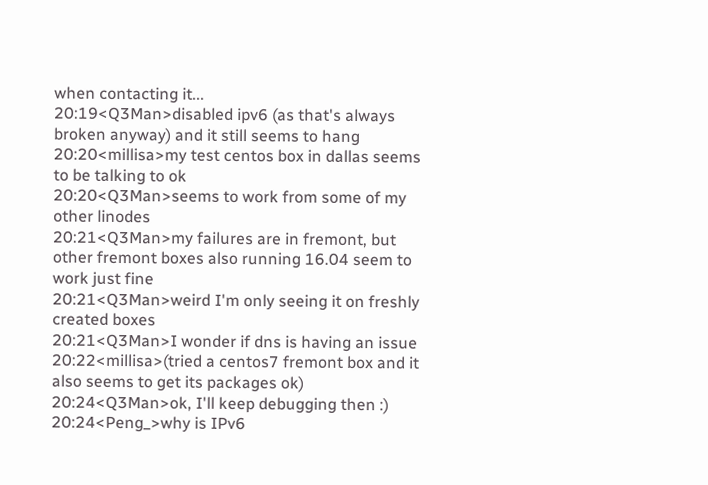when contacting it...
20:19<Q3Man>disabled ipv6 (as that's always broken anyway) and it still seems to hang
20:20<millisa>my test centos box in dallas seems to be talking to ok
20:20<Q3Man>seems to work from some of my other linodes
20:21<Q3Man>my failures are in fremont, but other fremont boxes also running 16.04 seem to work just fine
20:21<Q3Man>weird I'm only seeing it on freshly created boxes
20:21<Q3Man>I wonder if dns is having an issue
20:22<millisa>(tried a centos7 fremont box and it also seems to get its packages ok)
20:24<Q3Man>ok, I'll keep debugging then :)
20:24<Peng_>why is IPv6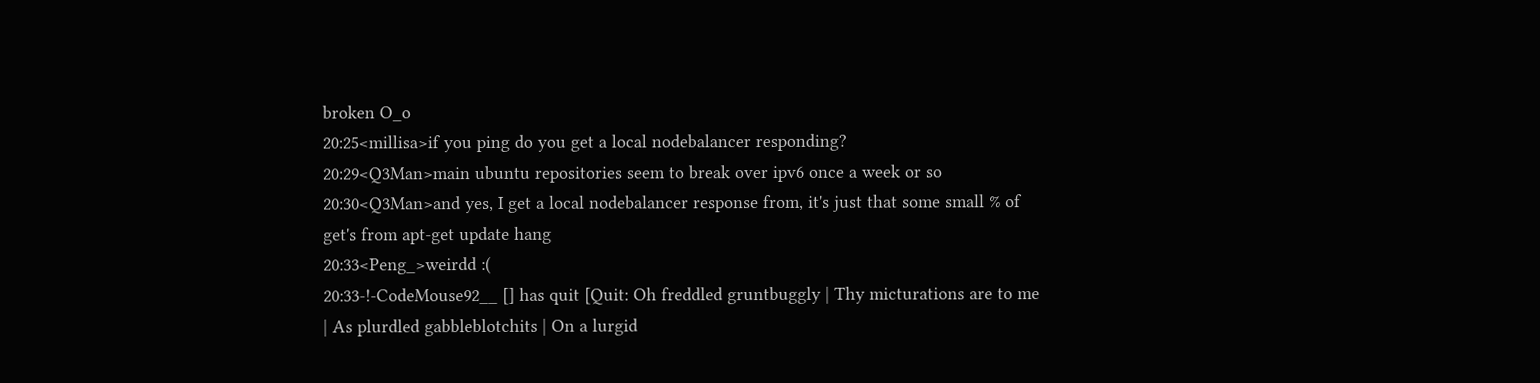broken O_o
20:25<millisa>if you ping do you get a local nodebalancer responding?
20:29<Q3Man>main ubuntu repositories seem to break over ipv6 once a week or so
20:30<Q3Man>and yes, I get a local nodebalancer response from, it's just that some small % of get's from apt-get update hang
20:33<Peng_>weirdd :(
20:33-!-CodeMouse92__ [] has quit [Quit: Oh freddled gruntbuggly | Thy micturations are to me | As plurdled gabbleblotchits | On a lurgid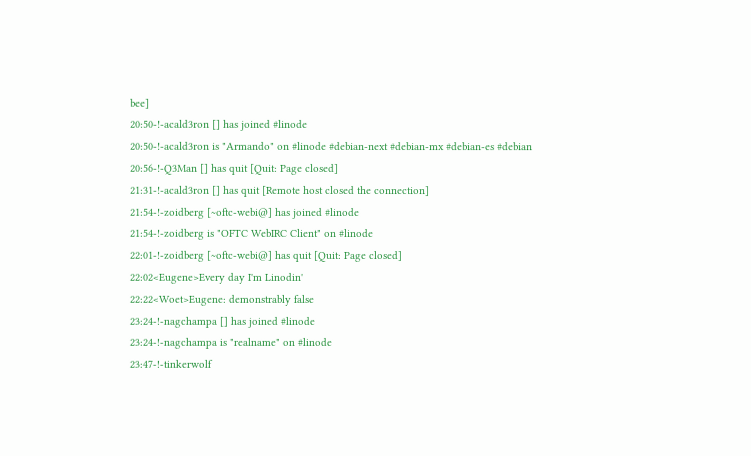bee]
20:50-!-acald3ron [] has joined #linode
20:50-!-acald3ron is "Armando" on #linode #debian-next #debian-mx #debian-es #debian
20:56-!-Q3Man [] has quit [Quit: Page closed]
21:31-!-acald3ron [] has quit [Remote host closed the connection]
21:54-!-zoidberg [~oftc-webi@] has joined #linode
21:54-!-zoidberg is "OFTC WebIRC Client" on #linode
22:01-!-zoidberg [~oftc-webi@] has quit [Quit: Page closed]
22:02<Eugene>Every day I'm Linodin'
22:22<Woet>Eugene: demonstrably false
23:24-!-nagchampa [] has joined #linode
23:24-!-nagchampa is "realname" on #linode
23:47-!-tinkerwolf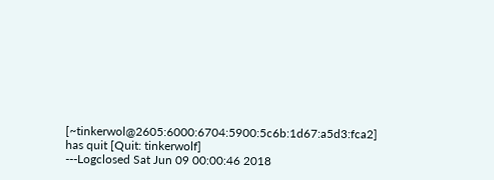[~tinkerwol@2605:6000:6704:5900:5c6b:1d67:a5d3:fca2] has quit [Quit: tinkerwolf]
---Logclosed Sat Jun 09 00:00:46 2018